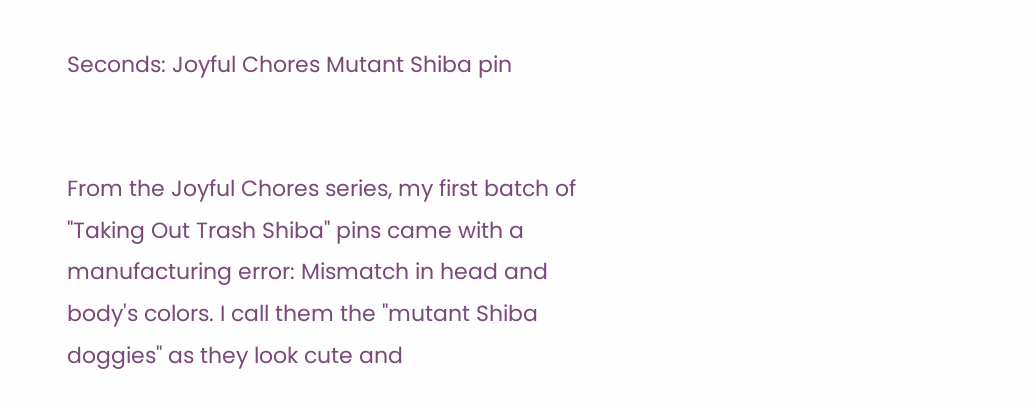Seconds: Joyful Chores Mutant Shiba pin


From the Joyful Chores series, my first batch of "Taking Out Trash Shiba" pins came with a manufacturing error: Mismatch in head and body's colors. I call them the "mutant Shiba doggies" as they look cute and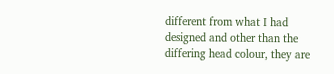different from what I had designed and other than the differing head colour, they are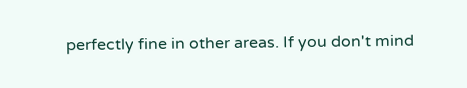perfectly fine in other areas. If you don't mind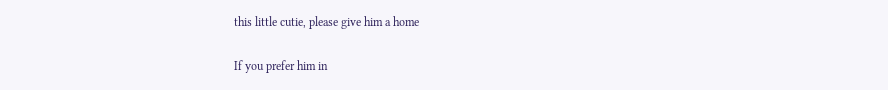this little cutie, please give him a home

If you prefer him in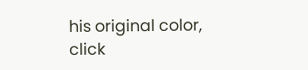his original color, click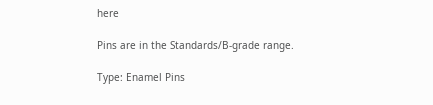here

Pins are in the Standards/B-grade range.

Type: Enamel Pins